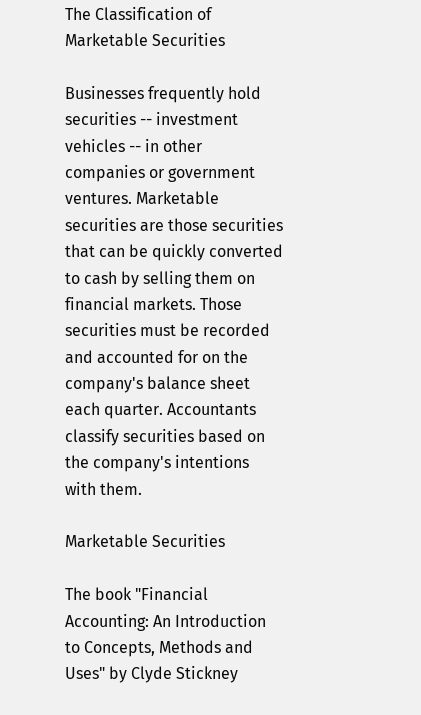The Classification of Marketable Securities

Businesses frequently hold securities -- investment vehicles -- in other companies or government ventures. Marketable securities are those securities that can be quickly converted to cash by selling them on financial markets. Those securities must be recorded and accounted for on the company's balance sheet each quarter. Accountants classify securities based on the company's intentions with them.

Marketable Securities

The book "Financial Accounting: An Introduction to Concepts, Methods and Uses" by Clyde Stickney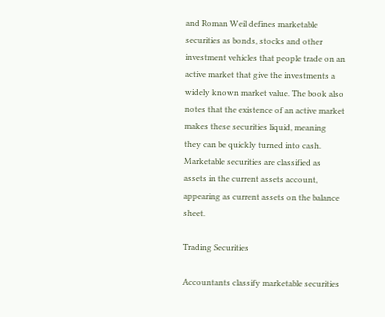and Roman Weil defines marketable securities as bonds, stocks and other investment vehicles that people trade on an active market that give the investments a widely known market value. The book also notes that the existence of an active market makes these securities liquid, meaning they can be quickly turned into cash. Marketable securities are classified as assets in the current assets account, appearing as current assets on the balance sheet.

Trading Securities

Accountants classify marketable securities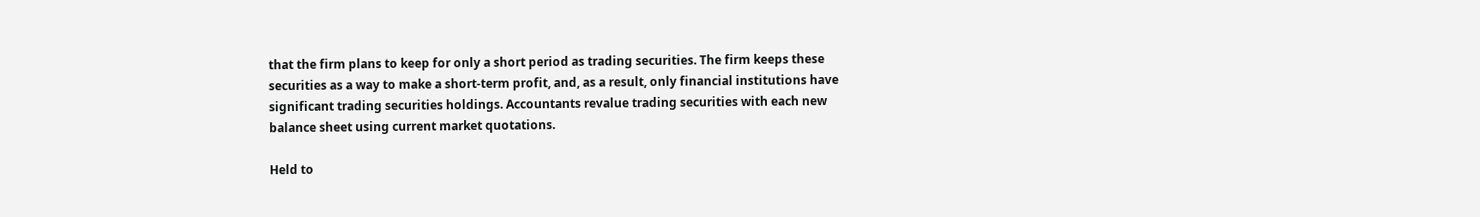that the firm plans to keep for only a short period as trading securities. The firm keeps these securities as a way to make a short-term profit, and, as a result, only financial institutions have significant trading securities holdings. Accountants revalue trading securities with each new balance sheet using current market quotations.

Held to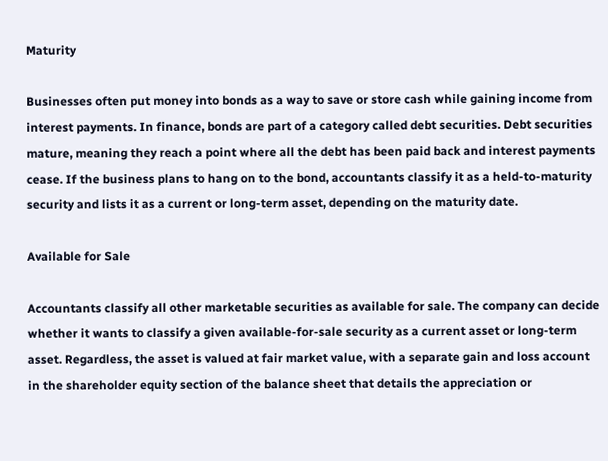Maturity

Businesses often put money into bonds as a way to save or store cash while gaining income from interest payments. In finance, bonds are part of a category called debt securities. Debt securities mature, meaning they reach a point where all the debt has been paid back and interest payments cease. If the business plans to hang on to the bond, accountants classify it as a held-to-maturity security and lists it as a current or long-term asset, depending on the maturity date.

Available for Sale

Accountants classify all other marketable securities as available for sale. The company can decide whether it wants to classify a given available-for-sale security as a current asset or long-term asset. Regardless, the asset is valued at fair market value, with a separate gain and loss account in the shareholder equity section of the balance sheet that details the appreciation or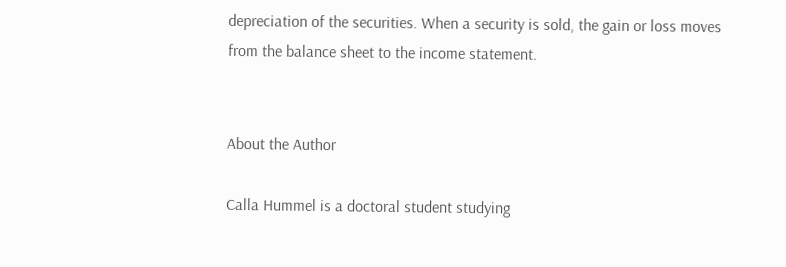depreciation of the securities. When a security is sold, the gain or loss moves from the balance sheet to the income statement.


About the Author

Calla Hummel is a doctoral student studying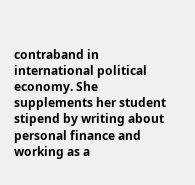contraband in international political economy. She supplements her student stipend by writing about personal finance and working as a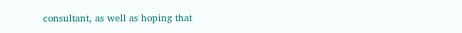consultant, as well as hoping that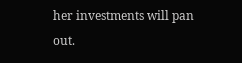her investments will pan out.